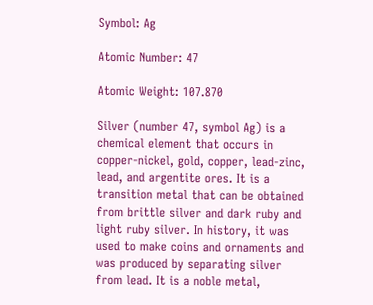Symbol: Ag

Atomic Number: 47

Atomic Weight: 107.870

Silver (number 47, symbol Ag) is a chemical element that occurs in copper-nickel, gold, copper, lead-zinc, lead, and argentite ores. It is a transition metal that can be obtained from brittle silver and dark ruby and light ruby silver. In history, it was used to make coins and ornaments and was produced by separating silver from lead. It is a noble metal,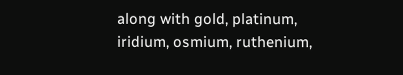along with gold, platinum, iridium, osmium, ruthenium,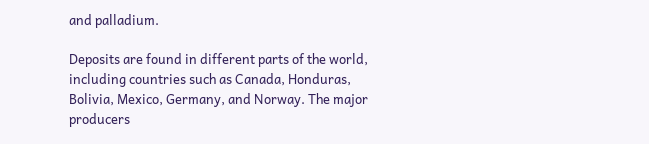and palladium.

Deposits are found in different parts of the world, including countries such as Canada, Honduras, Bolivia, Mexico, Germany, and Norway. The major producers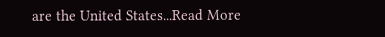are the United States...Read More